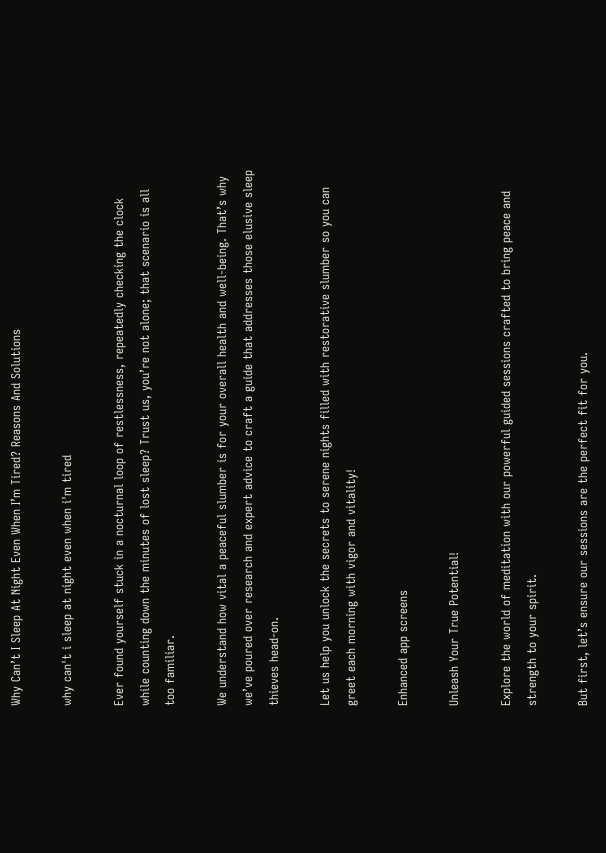Why Can’t I Sleep At Night Even When I’m Tired? Reasons And Solutions

why can't i sleep at night even when i'm tired

Ever found yourself stuck in a nocturnal loop of restlessness, repeatedly checking the clock while counting down the minutes of lost sleep? Trust us, you’re not alone; that scenario is all too familiar.

We understand how vital a peaceful slumber is for your overall health and well-being. That’s why we’ve poured over research and expert advice to craft a guide that addresses those elusive sleep thieves head-on.

Let us help you unlock the secrets to serene nights filled with restorative slumber so you can greet each morning with vigor and vitality!

Enhanced app screens

Unleash Your True Potential!

Explore the world of meditation with our powerful guided sessions crafted to bring peace and strength to your spirit.

But first, let’s ensure our sessions are the perfect fit for you.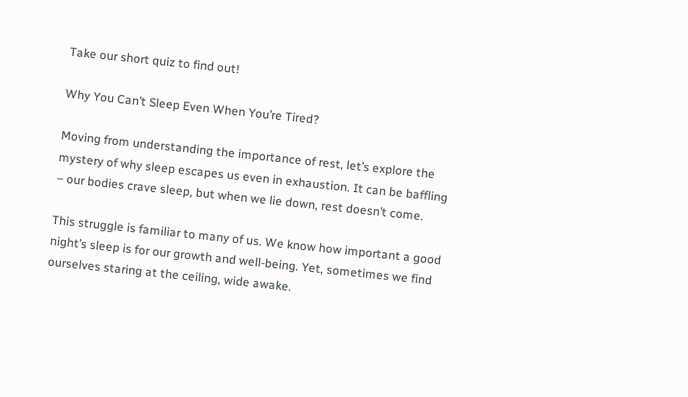Take our short quiz to find out!

Why You Can’t Sleep Even When You’re Tired?

Moving from understanding the importance of rest, let’s explore the mystery of why sleep escapes us even in exhaustion. It can be baffling – our bodies crave sleep, but when we lie down, rest doesn’t come.

This struggle is familiar to many of us. We know how important a good night’s sleep is for our growth and well-being. Yet, sometimes we find ourselves staring at the ceiling, wide awake.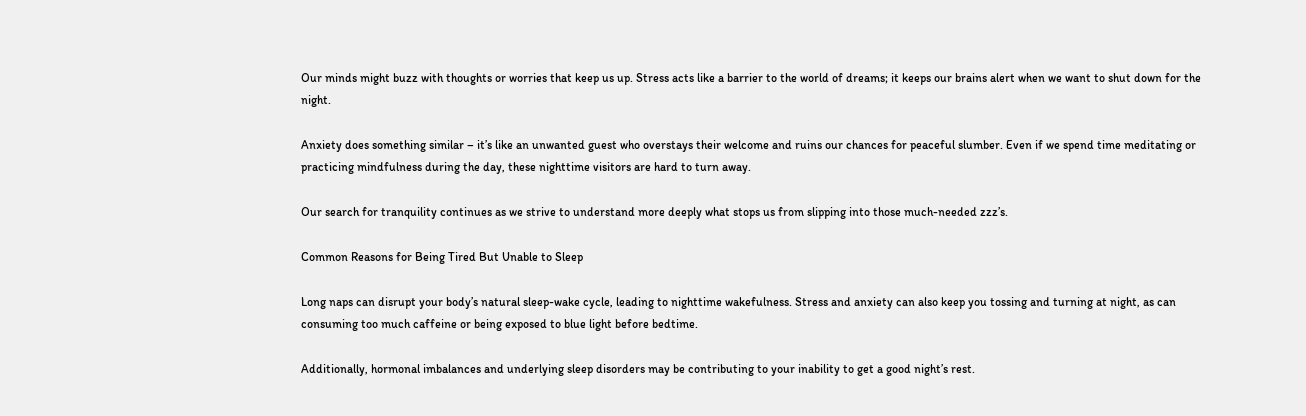Our minds might buzz with thoughts or worries that keep us up. Stress acts like a barrier to the world of dreams; it keeps our brains alert when we want to shut down for the night.

Anxiety does something similar – it’s like an unwanted guest who overstays their welcome and ruins our chances for peaceful slumber. Even if we spend time meditating or practicing mindfulness during the day, these nighttime visitors are hard to turn away.

Our search for tranquility continues as we strive to understand more deeply what stops us from slipping into those much-needed zzz’s.

Common Reasons for Being Tired But Unable to Sleep

Long naps can disrupt your body’s natural sleep-wake cycle, leading to nighttime wakefulness. Stress and anxiety can also keep you tossing and turning at night, as can consuming too much caffeine or being exposed to blue light before bedtime.

Additionally, hormonal imbalances and underlying sleep disorders may be contributing to your inability to get a good night’s rest.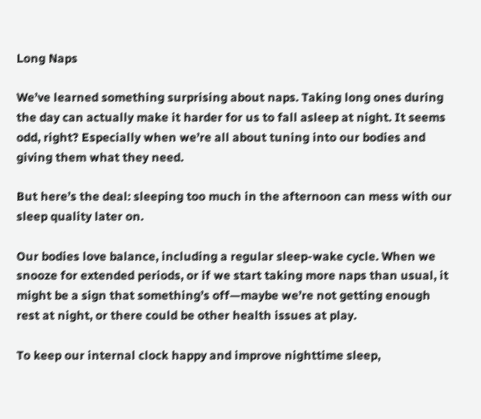Long Naps

We’ve learned something surprising about naps. Taking long ones during the day can actually make it harder for us to fall asleep at night. It seems odd, right? Especially when we’re all about tuning into our bodies and giving them what they need.

But here’s the deal: sleeping too much in the afternoon can mess with our sleep quality later on.

Our bodies love balance, including a regular sleep-wake cycle. When we snooze for extended periods, or if we start taking more naps than usual, it might be a sign that something’s off—maybe we’re not getting enough rest at night, or there could be other health issues at play.

To keep our internal clock happy and improve nighttime sleep,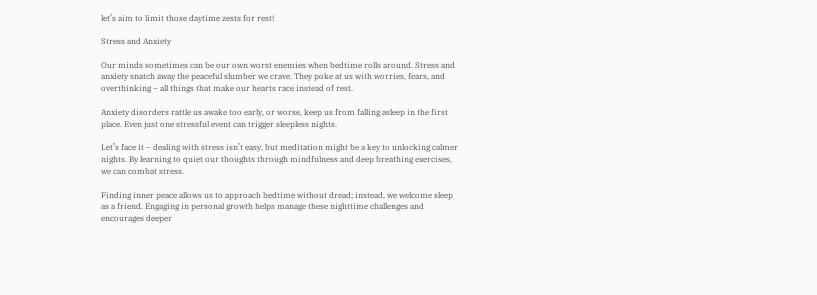let’s aim to limit those daytime zests for rest!

Stress and Anxiety

Our minds sometimes can be our own worst enemies when bedtime rolls around. Stress and anxiety snatch away the peaceful slumber we crave. They poke at us with worries, fears, and overthinking – all things that make our hearts race instead of rest.

Anxiety disorders rattle us awake too early, or worse, keep us from falling asleep in the first place. Even just one stressful event can trigger sleepless nights.

Let’s face it – dealing with stress isn’t easy, but meditation might be a key to unlocking calmer nights. By learning to quiet our thoughts through mindfulness and deep breathing exercises, we can combat stress.

Finding inner peace allows us to approach bedtime without dread; instead, we welcome sleep as a friend. Engaging in personal growth helps manage these nighttime challenges and encourages deeper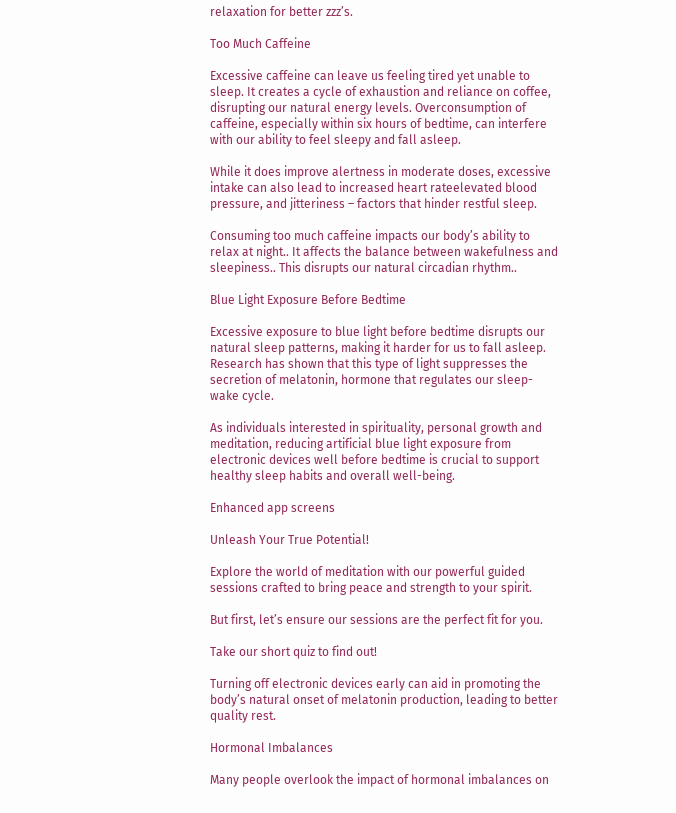relaxation for better zzz’s.

Too Much Caffeine

Excessive caffeine can leave us feeling tired yet unable to sleep. It creates a cycle of exhaustion and reliance on coffee, disrupting our natural energy levels. Overconsumption of caffeine, especially within six hours of bedtime, can interfere with our ability to feel sleepy and fall asleep.

While it does improve alertness in moderate doses, excessive intake can also lead to increased heart rateelevated blood pressure, and jitteriness – factors that hinder restful sleep.

Consuming too much caffeine impacts our body’s ability to relax at night.. It affects the balance between wakefulness and sleepiness.. This disrupts our natural circadian rhythm..

Blue Light Exposure Before Bedtime

Excessive exposure to blue light before bedtime disrupts our natural sleep patterns, making it harder for us to fall asleep. Research has shown that this type of light suppresses the secretion of melatonin, hormone that regulates our sleep-wake cycle.

As individuals interested in spirituality, personal growth and meditation, reducing artificial blue light exposure from electronic devices well before bedtime is crucial to support healthy sleep habits and overall well-being.

Enhanced app screens

Unleash Your True Potential!

Explore the world of meditation with our powerful guided sessions crafted to bring peace and strength to your spirit.

But first, let’s ensure our sessions are the perfect fit for you.

Take our short quiz to find out!

Turning off electronic devices early can aid in promoting the body’s natural onset of melatonin production, leading to better quality rest.

Hormonal Imbalances

Many people overlook the impact of hormonal imbalances on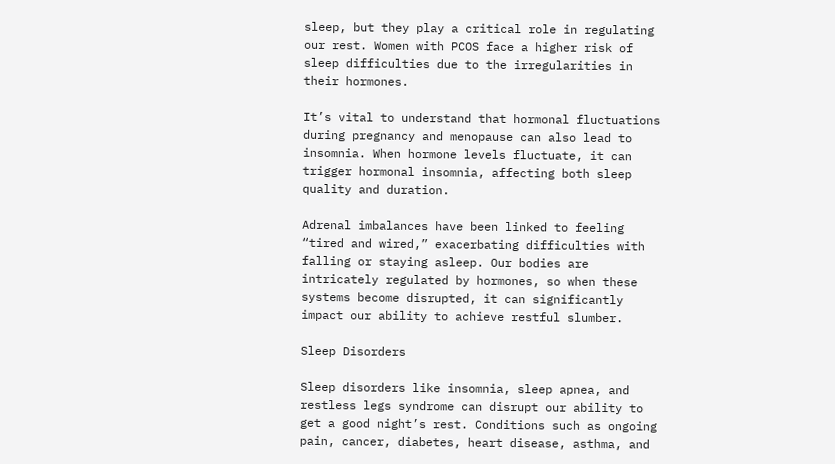sleep, but they play a critical role in regulating our rest. Women with PCOS face a higher risk of sleep difficulties due to the irregularities in their hormones.

It’s vital to understand that hormonal fluctuations during pregnancy and menopause can also lead to insomnia. When hormone levels fluctuate, it can trigger hormonal insomnia, affecting both sleep quality and duration.

Adrenal imbalances have been linked to feeling “tired and wired,” exacerbating difficulties with falling or staying asleep. Our bodies are intricately regulated by hormones, so when these systems become disrupted, it can significantly impact our ability to achieve restful slumber.

Sleep Disorders

Sleep disorders like insomnia, sleep apnea, and restless legs syndrome can disrupt our ability to get a good night’s rest. Conditions such as ongoing pain, cancer, diabetes, heart disease, asthma, and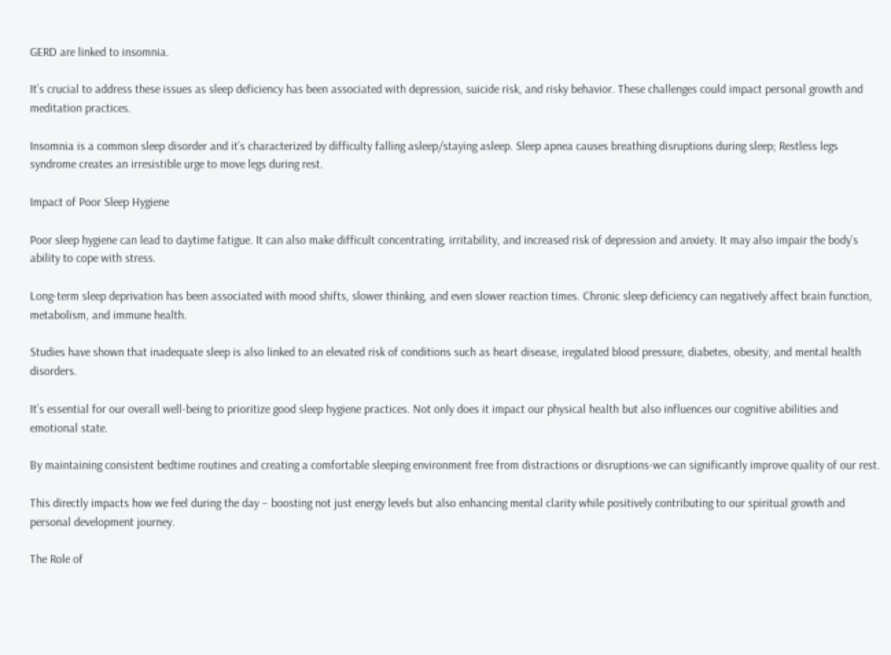GERD are linked to insomnia.

It’s crucial to address these issues as sleep deficiency has been associated with depression, suicide risk, and risky behavior. These challenges could impact personal growth and meditation practices.

Insomnia is a common sleep disorder and it’s characterized by difficulty falling asleep/staying asleep. Sleep apnea causes breathing disruptions during sleep; Restless legs syndrome creates an irresistible urge to move legs during rest.

Impact of Poor Sleep Hygiene

Poor sleep hygiene can lead to daytime fatigue. It can also make difficult concentrating, irritability, and increased risk of depression and anxiety. It may also impair the body’s ability to cope with stress.

Long-term sleep deprivation has been associated with mood shifts, slower thinking, and even slower reaction times. Chronic sleep deficiency can negatively affect brain function, metabolism, and immune health.

Studies have shown that inadequate sleep is also linked to an elevated risk of conditions such as heart disease, iregulated blood pressure, diabetes, obesity, and mental health disorders.

It’s essential for our overall well-being to prioritize good sleep hygiene practices. Not only does it impact our physical health but also influences our cognitive abilities and emotional state.

By maintaining consistent bedtime routines and creating a comfortable sleeping environment free from distractions or disruptions-we can significantly improve quality of our rest.

This directly impacts how we feel during the day – boosting not just energy levels but also enhancing mental clarity while positively contributing to our spiritual growth and personal development journey.

The Role of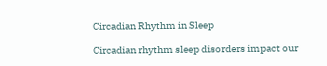Circadian Rhythm in Sleep

Circadian rhythm sleep disorders impact our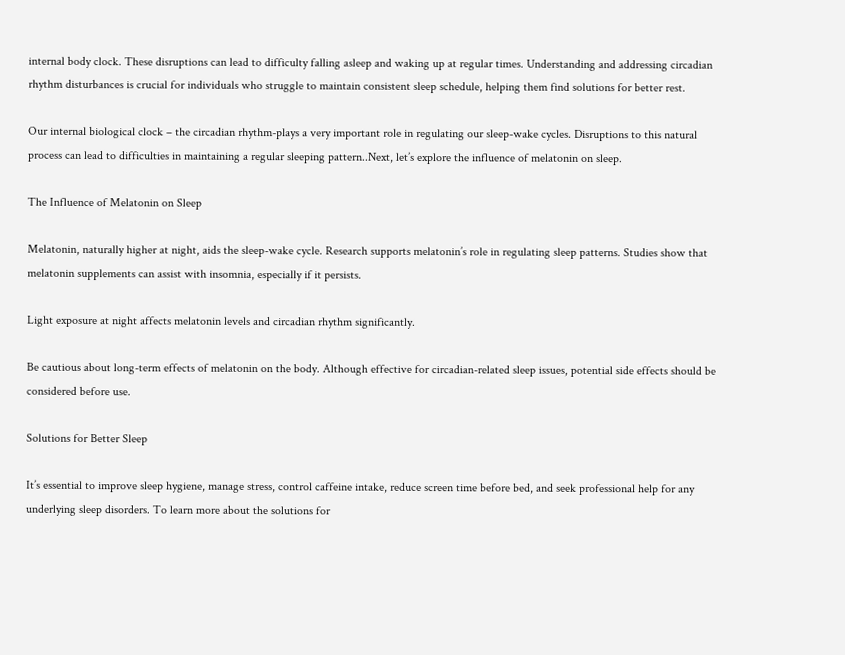internal body clock. These disruptions can lead to difficulty falling asleep and waking up at regular times. Understanding and addressing circadian rhythm disturbances is crucial for individuals who struggle to maintain consistent sleep schedule, helping them find solutions for better rest.

Our internal biological clock – the circadian rhythm-plays a very important role in regulating our sleep-wake cycles. Disruptions to this natural process can lead to difficulties in maintaining a regular sleeping pattern..Next, let’s explore the influence of melatonin on sleep.

The Influence of Melatonin on Sleep

Melatonin, naturally higher at night, aids the sleep-wake cycle. Research supports melatonin’s role in regulating sleep patterns. Studies show that melatonin supplements can assist with insomnia, especially if it persists.

Light exposure at night affects melatonin levels and circadian rhythm significantly.

Be cautious about long-term effects of melatonin on the body. Although effective for circadian-related sleep issues, potential side effects should be considered before use.

Solutions for Better Sleep

It’s essential to improve sleep hygiene, manage stress, control caffeine intake, reduce screen time before bed, and seek professional help for any underlying sleep disorders. To learn more about the solutions for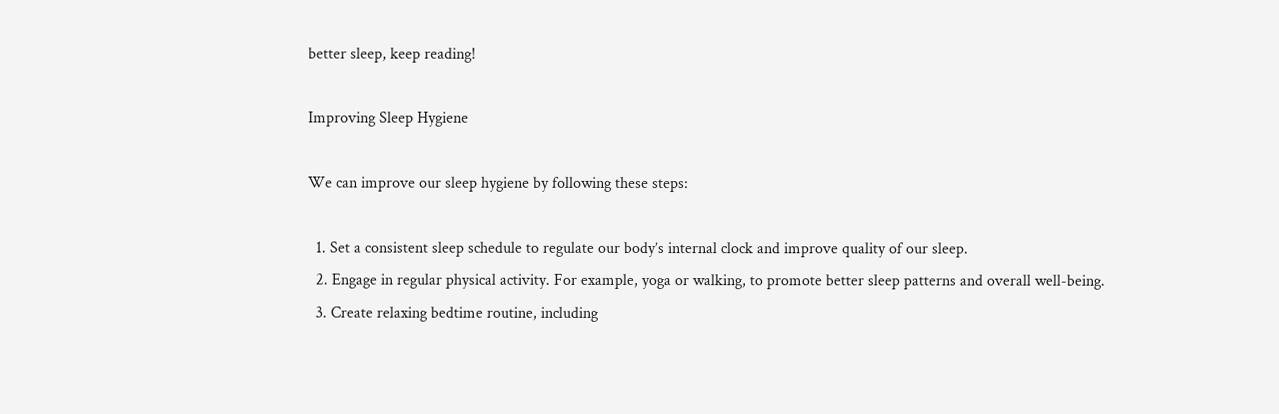better sleep, keep reading!

Improving Sleep Hygiene

We can improve our sleep hygiene by following these steps:

  1. Set a consistent sleep schedule to regulate our body’s internal clock and improve quality of our sleep.
  2. Engage in regular physical activity. For example, yoga or walking, to promote better sleep patterns and overall well-being.
  3. Create relaxing bedtime routine, including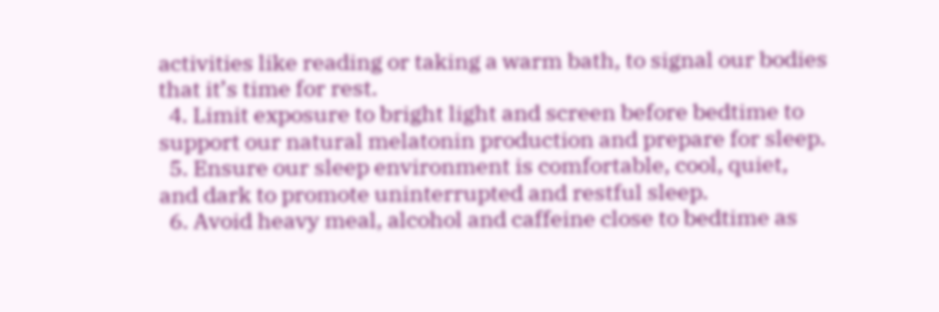activities like reading or taking a warm bath, to signal our bodies that it’s time for rest.
  4. Limit exposure to bright light and screen before bedtime to support our natural melatonin production and prepare for sleep.
  5. Ensure our sleep environment is comfortable, cool, quiet, and dark to promote uninterrupted and restful sleep.
  6. Avoid heavy meal, alcohol and caffeine close to bedtime as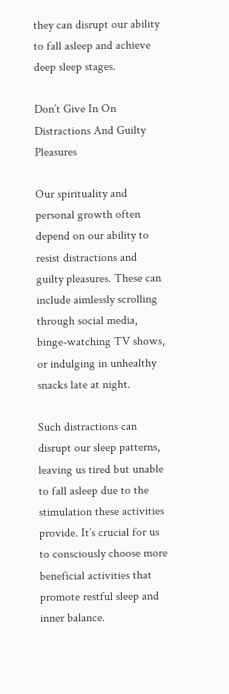they can disrupt our ability to fall asleep and achieve deep sleep stages.

Don’t Give In On Distractions And Guilty Pleasures

Our spirituality and personal growth often depend on our ability to resist distractions and guilty pleasures. These can include aimlessly scrolling through social media, binge-watching TV shows, or indulging in unhealthy snacks late at night.

Such distractions can disrupt our sleep patterns, leaving us tired but unable to fall asleep due to the stimulation these activities provide. It’s crucial for us to consciously choose more beneficial activities that promote restful sleep and inner balance.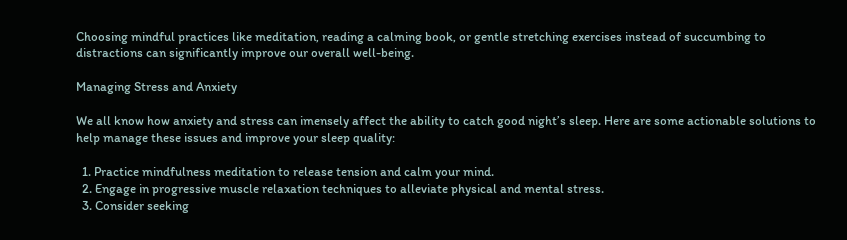Choosing mindful practices like meditation, reading a calming book, or gentle stretching exercises instead of succumbing to distractions can significantly improve our overall well-being.

Managing Stress and Anxiety

We all know how anxiety and stress can imensely affect the ability to catch good night’s sleep. Here are some actionable solutions to help manage these issues and improve your sleep quality:

  1. Practice mindfulness meditation to release tension and calm your mind.
  2. Engage in progressive muscle relaxation techniques to alleviate physical and mental stress.
  3. Consider seeking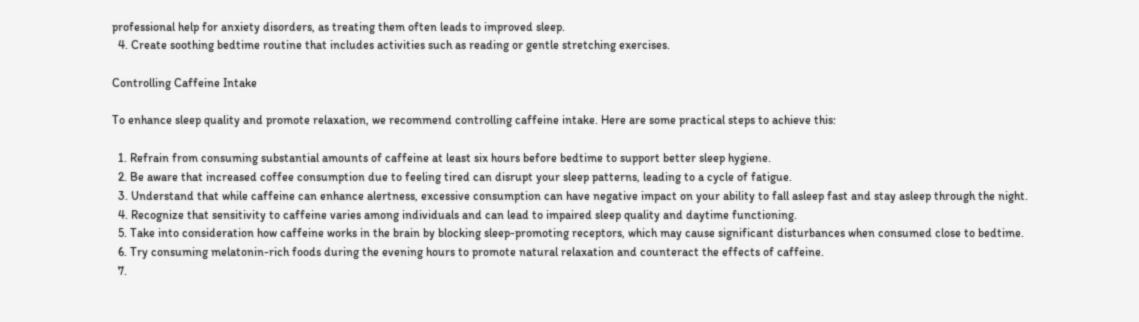professional help for anxiety disorders, as treating them often leads to improved sleep.
  4. Create soothing bedtime routine that includes activities such as reading or gentle stretching exercises.

Controlling Caffeine Intake

To enhance sleep quality and promote relaxation, we recommend controlling caffeine intake. Here are some practical steps to achieve this:

  1. Refrain from consuming substantial amounts of caffeine at least six hours before bedtime to support better sleep hygiene.
  2. Be aware that increased coffee consumption due to feeling tired can disrupt your sleep patterns, leading to a cycle of fatigue.
  3. Understand that while caffeine can enhance alertness, excessive consumption can have negative impact on your ability to fall asleep fast and stay asleep through the night.
  4. Recognize that sensitivity to caffeine varies among individuals and can lead to impaired sleep quality and daytime functioning.
  5. Take into consideration how caffeine works in the brain by blocking sleep-promoting receptors, which may cause significant disturbances when consumed close to bedtime.
  6. Try consuming melatonin-rich foods during the evening hours to promote natural relaxation and counteract the effects of caffeine.
  7.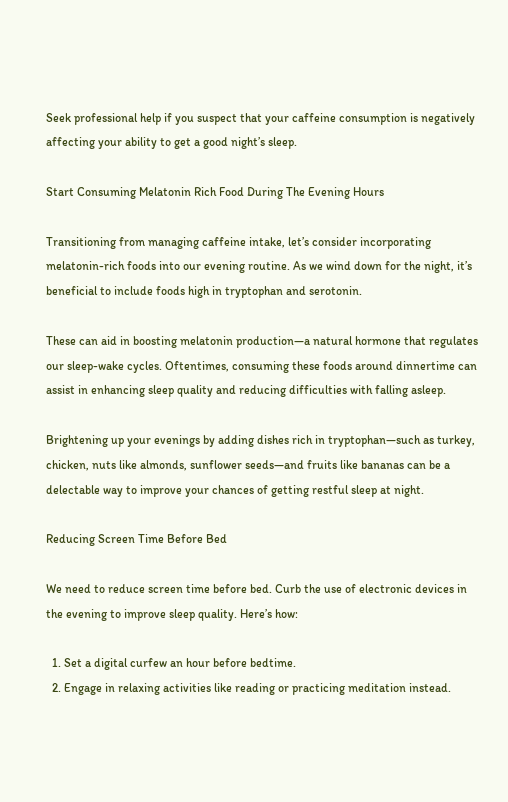Seek professional help if you suspect that your caffeine consumption is negatively affecting your ability to get a good night’s sleep.

Start Consuming Melatonin Rich Food During The Evening Hours

Transitioning from managing caffeine intake, let’s consider incorporating melatonin-rich foods into our evening routine. As we wind down for the night, it’s beneficial to include foods high in tryptophan and serotonin.

These can aid in boosting melatonin production—a natural hormone that regulates our sleep-wake cycles. Oftentimes, consuming these foods around dinnertime can assist in enhancing sleep quality and reducing difficulties with falling asleep.

Brightening up your evenings by adding dishes rich in tryptophan—such as turkey, chicken, nuts like almonds, sunflower seeds—and fruits like bananas can be a delectable way to improve your chances of getting restful sleep at night.

Reducing Screen Time Before Bed

We need to reduce screen time before bed. Curb the use of electronic devices in the evening to improve sleep quality. Here’s how:

  1. Set a digital curfew an hour before bedtime.
  2. Engage in relaxing activities like reading or practicing meditation instead.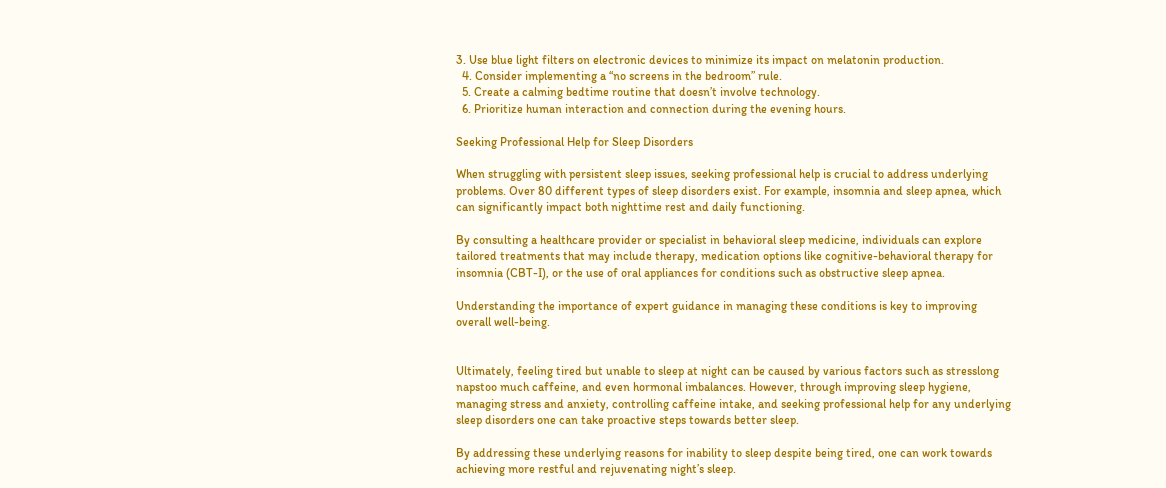3. Use blue light filters on electronic devices to minimize its impact on melatonin production.
  4. Consider implementing a “no screens in the bedroom” rule.
  5. Create a calming bedtime routine that doesn’t involve technology.
  6. Prioritize human interaction and connection during the evening hours.

Seeking Professional Help for Sleep Disorders

When struggling with persistent sleep issues, seeking professional help is crucial to address underlying problems. Over 80 different types of sleep disorders exist. For example, insomnia and sleep apnea, which can significantly impact both nighttime rest and daily functioning.

By consulting a healthcare provider or specialist in behavioral sleep medicine, individuals can explore tailored treatments that may include therapy, medication options like cognitive-behavioral therapy for insomnia (CBT-I), or the use of oral appliances for conditions such as obstructive sleep apnea.

Understanding the importance of expert guidance in managing these conditions is key to improving overall well-being.


Ultimately, feeling tired but unable to sleep at night can be caused by various factors such as stresslong napstoo much caffeine, and even hormonal imbalances. However, through improving sleep hygiene, managing stress and anxiety, controlling caffeine intake, and seeking professional help for any underlying sleep disorders one can take proactive steps towards better sleep.

By addressing these underlying reasons for inability to sleep despite being tired, one can work towards achieving more restful and rejuvenating night’s sleep.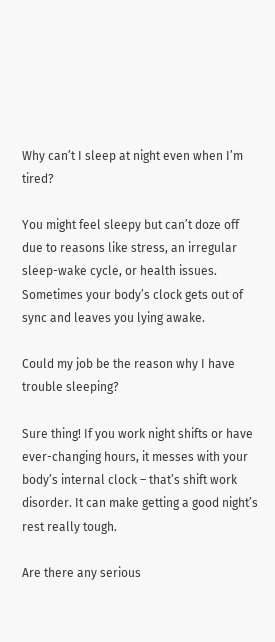Why can’t I sleep at night even when I’m tired?

You might feel sleepy but can’t doze off due to reasons like stress, an irregular sleep-wake cycle, or health issues. Sometimes your body’s clock gets out of sync and leaves you lying awake.

Could my job be the reason why I have trouble sleeping?

Sure thing! If you work night shifts or have ever-changing hours, it messes with your body’s internal clock – that’s shift work disorder. It can make getting a good night’s rest really tough.

Are there any serious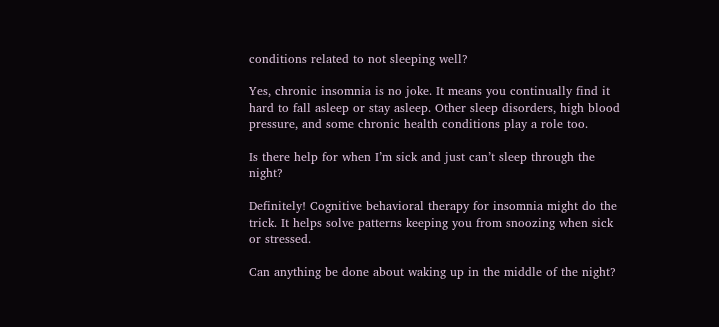conditions related to not sleeping well?

Yes, chronic insomnia is no joke. It means you continually find it hard to fall asleep or stay asleep. Other sleep disorders, high blood pressure, and some chronic health conditions play a role too.

Is there help for when I’m sick and just can’t sleep through the night?

Definitely! Cognitive behavioral therapy for insomnia might do the trick. It helps solve patterns keeping you from snoozing when sick or stressed.

Can anything be done about waking up in the middle of the night?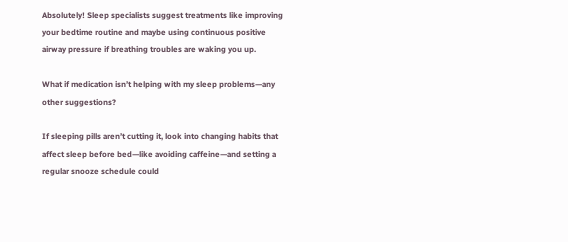Absolutely! Sleep specialists suggest treatments like improving your bedtime routine and maybe using continuous positive airway pressure if breathing troubles are waking you up.

What if medication isn’t helping with my sleep problems—any other suggestions?

If sleeping pills aren’t cutting it, look into changing habits that affect sleep before bed—like avoiding caffeine—and setting a regular snooze schedule could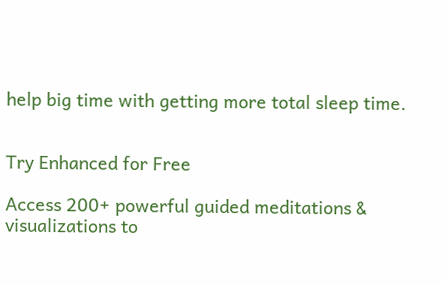help big time with getting more total sleep time.


Try Enhanced for Free

Access 200+ powerful guided meditations & visualizations to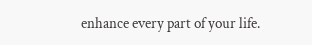enhance every part of your life.